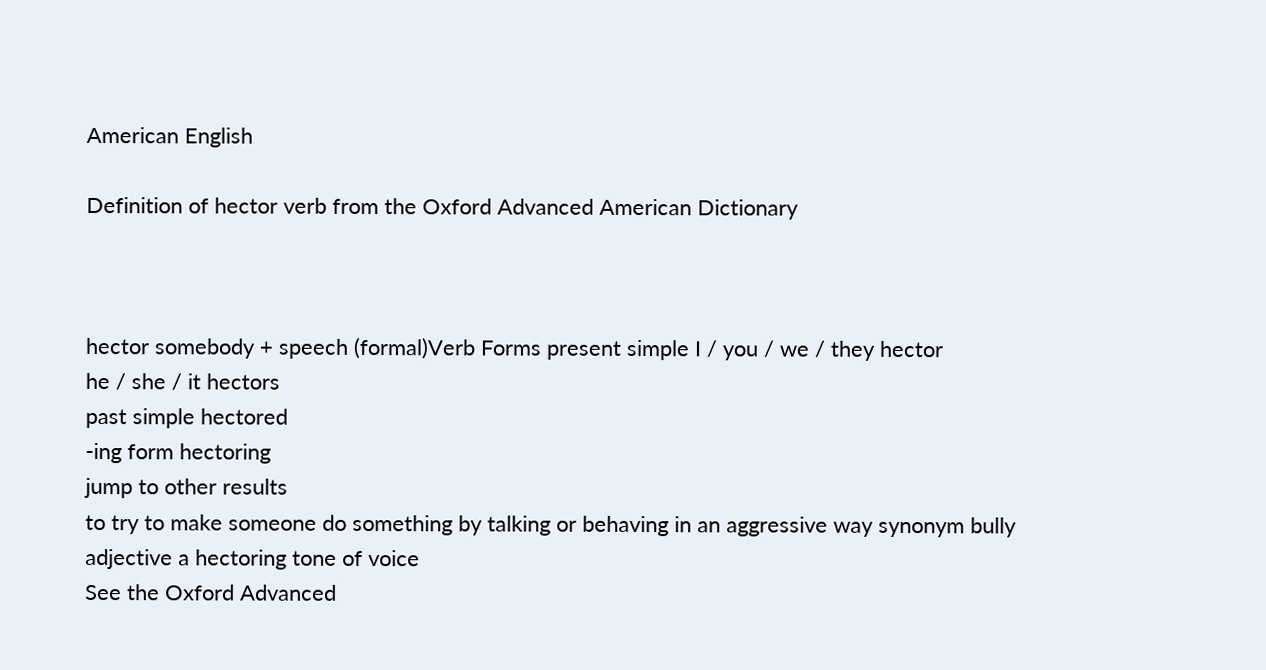American English

Definition of hector verb from the Oxford Advanced American Dictionary



hector somebody + speech (formal)Verb Forms present simple I / you / we / they hector
he / she / it hectors
past simple hectored
-ing form hectoring
jump to other results
to try to make someone do something by talking or behaving in an aggressive way synonym bully
adjective a hectoring tone of voice
See the Oxford Advanced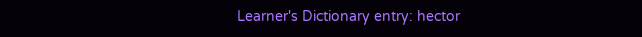Learner's Dictionary entry: hector